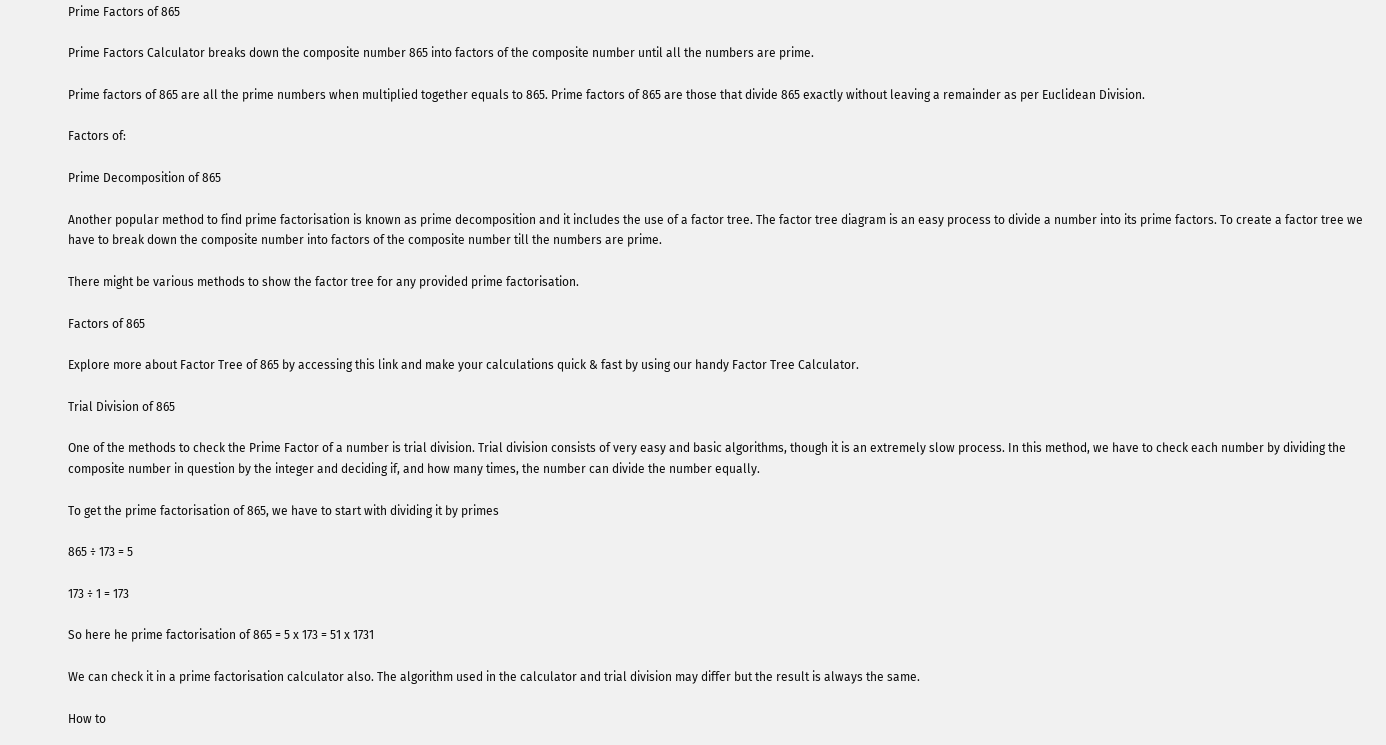Prime Factors of 865

Prime Factors Calculator breaks down the composite number 865 into factors of the composite number until all the numbers are prime.

Prime factors of 865 are all the prime numbers when multiplied together equals to 865. Prime factors of 865 are those that divide 865 exactly without leaving a remainder as per Euclidean Division.

Factors of:

Prime Decomposition of 865

Another popular method to find prime factorisation is known as prime decomposition and it includes the use of a factor tree. The factor tree diagram is an easy process to divide a number into its prime factors. To create a factor tree we have to break down the composite number into factors of the composite number till the numbers are prime.

There might be various methods to show the factor tree for any provided prime factorisation.

Factors of 865

Explore more about Factor Tree of 865 by accessing this link and make your calculations quick & fast by using our handy Factor Tree Calculator.

Trial Division of 865

One of the methods to check the Prime Factor of a number is trial division. Trial division consists of very easy and basic algorithms, though it is an extremely slow process. In this method, we have to check each number by dividing the composite number in question by the integer and deciding if, and how many times, the number can divide the number equally.

To get the prime factorisation of 865, we have to start with dividing it by primes

865 ÷ 173 = 5

173 ÷ 1 = 173

So here he prime factorisation of 865 = 5 x 173 = 51 x 1731

We can check it in a prime factorisation calculator also. The algorithm used in the calculator and trial division may differ but the result is always the same.

How to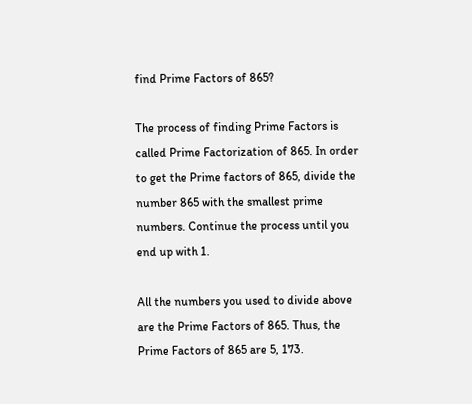find Prime Factors of 865?

The process of finding Prime Factors is called Prime Factorization of 865. In order to get the Prime factors of 865, divide the number 865 with the smallest prime numbers. Continue the process until you end up with 1.

All the numbers you used to divide above are the Prime Factors of 865. Thus, the Prime Factors of 865 are 5, 173.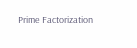Prime Factorization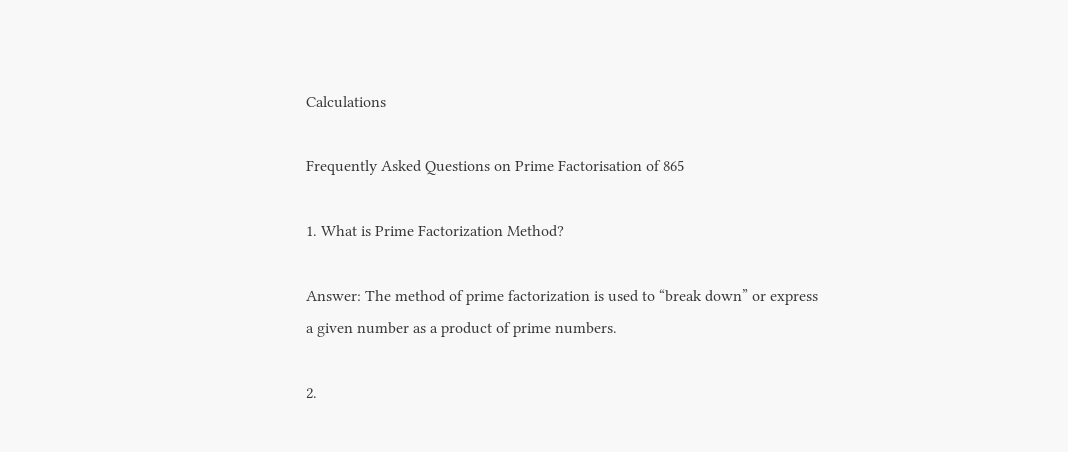Calculations

Frequently Asked Questions on Prime Factorisation of 865

1. What is Prime Factorization Method?

Answer: The method of prime factorization is used to “break down” or express a given number as a product of prime numbers.

2.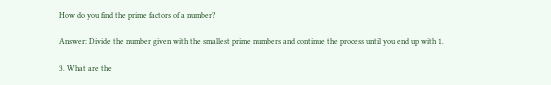How do you find the prime factors of a number?

Answer: Divide the number given with the smallest prime numbers and continue the process until you end up with 1.

3. What are the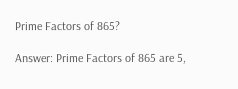Prime Factors of 865?

Answer: Prime Factors of 865 are 5,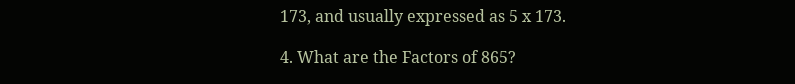173, and usually expressed as 5 x 173.

4. What are the Factors of 865?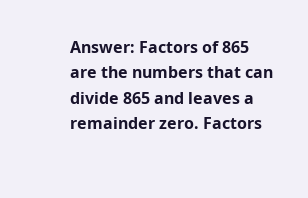Answer: Factors of 865 are the numbers that can divide 865 and leaves a remainder zero. Factors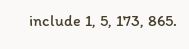include 1, 5, 173, 865.